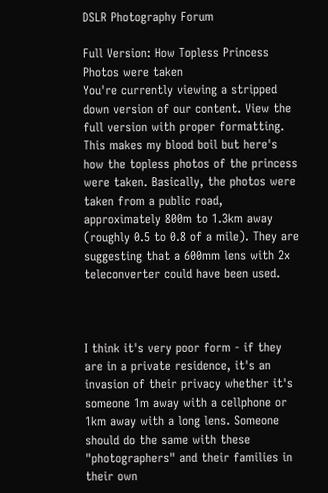DSLR Photography Forum

Full Version: How Topless Princess Photos were taken
You're currently viewing a stripped down version of our content. View the full version with proper formatting.
This makes my blood boil but here's how the topless photos of the princess were taken. Basically, the photos were taken from a public road, approximately 800m to 1.3km away (roughly 0.5 to 0.8 of a mile). They are suggesting that a 600mm lens with 2x teleconverter could have been used.



I think it's very poor form - if they are in a private residence, it's an invasion of their privacy whether it's someone 1m away with a cellphone or 1km away with a long lens. Someone should do the same with these "photographers" and their families in their own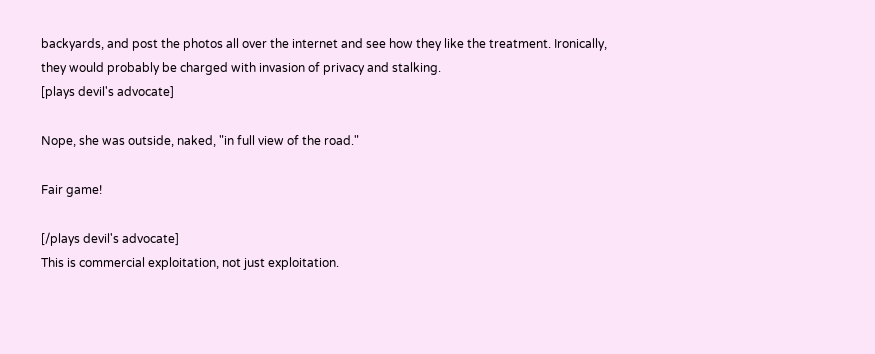backyards, and post the photos all over the internet and see how they like the treatment. Ironically, they would probably be charged with invasion of privacy and stalking.
[plays devil's advocate]

Nope, she was outside, naked, "in full view of the road."

Fair game!

[/plays devil's advocate]
This is commercial exploitation, not just exploitation.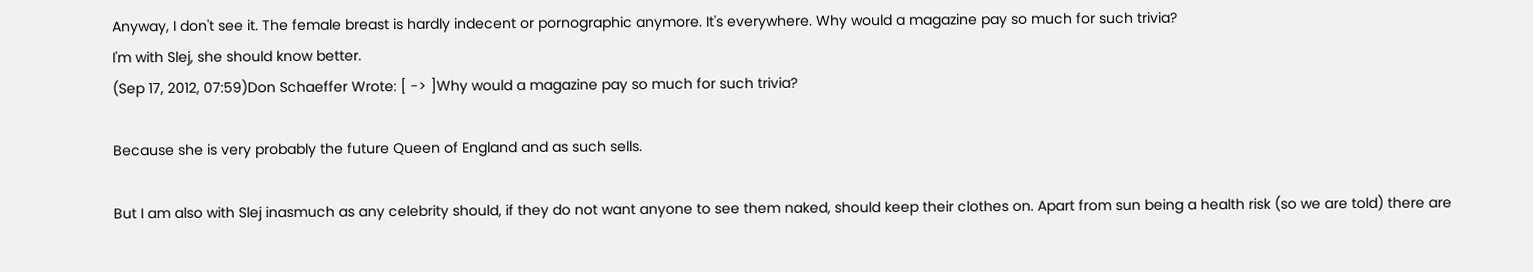Anyway, I don't see it. The female breast is hardly indecent or pornographic anymore. It's everywhere. Why would a magazine pay so much for such trivia?
I'm with Slej, she should know better.
(Sep 17, 2012, 07:59)Don Schaeffer Wrote: [ -> ]Why would a magazine pay so much for such trivia?

Because she is very probably the future Queen of England and as such sells.

But I am also with Slej inasmuch as any celebrity should, if they do not want anyone to see them naked, should keep their clothes on. Apart from sun being a health risk (so we are told) there are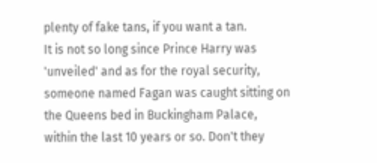plenty of fake tans, if you want a tan.
It is not so long since Prince Harry was 'unveiled' and as for the royal security, someone named Fagan was caught sitting on the Queens bed in Buckingham Palace, within the last 10 years or so. Don't they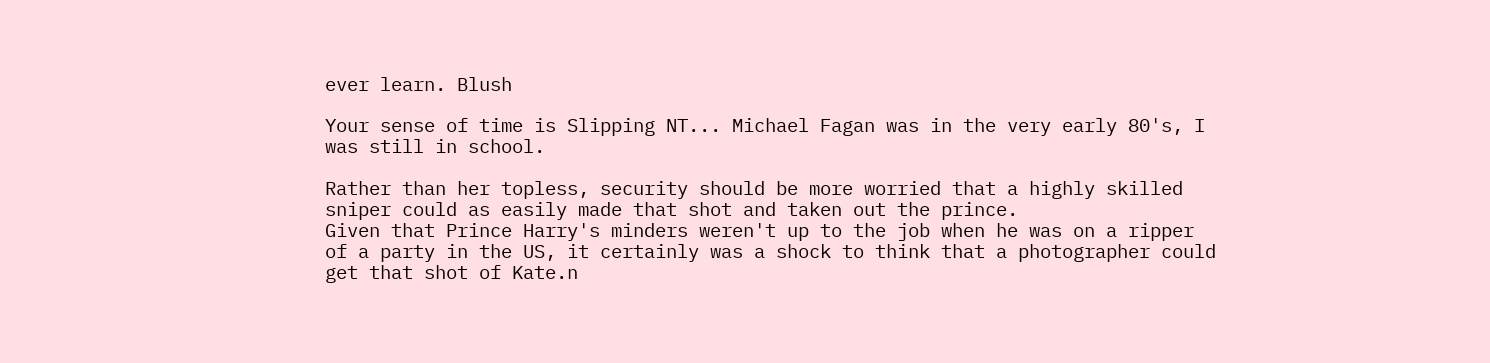ever learn. Blush

Your sense of time is Slipping NT... Michael Fagan was in the very early 80's, I was still in school.

Rather than her topless, security should be more worried that a highly skilled sniper could as easily made that shot and taken out the prince.
Given that Prince Harry's minders weren't up to the job when he was on a ripper of a party in the US, it certainly was a shock to think that a photographer could get that shot of Kate.n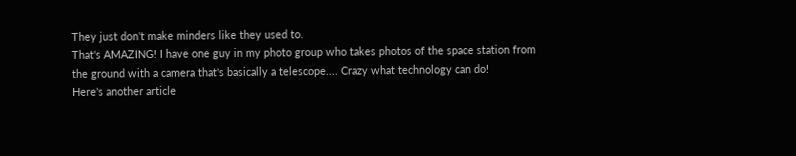They just don't make minders like they used to.
That's AMAZING! I have one guy in my photo group who takes photos of the space station from the ground with a camera that's basically a telescope.... Crazy what technology can do!
Here's another article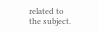related to the subject.